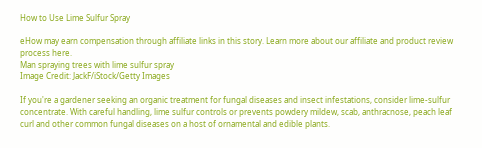How to Use Lime Sulfur Spray

eHow may earn compensation through affiliate links in this story. Learn more about our affiliate and product review process here.
Man spraying trees with lime sulfur spray
Image Credit: JackF/iStock/Getty Images

If you're a gardener seeking an organic treatment for fungal diseases and insect infestations, consider lime-sulfur concentrate. With careful handling, lime sulfur controls or prevents powdery mildew, scab, anthracnose, peach leaf curl and other common fungal diseases on a host of ornamental and edible plants.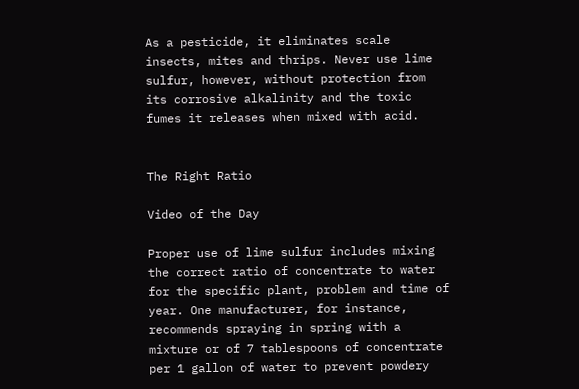As a pesticide, it eliminates scale insects, mites and thrips. Never use lime sulfur, however, without protection from its corrosive alkalinity and the toxic fumes it releases when mixed with acid.


The Right Ratio

Video of the Day

Proper use of lime sulfur includes mixing the correct ratio of concentrate to water for the specific plant, problem and time of year. One manufacturer, for instance, recommends spraying in spring with a mixture or of 7 tablespoons of concentrate per 1 gallon of water to prevent powdery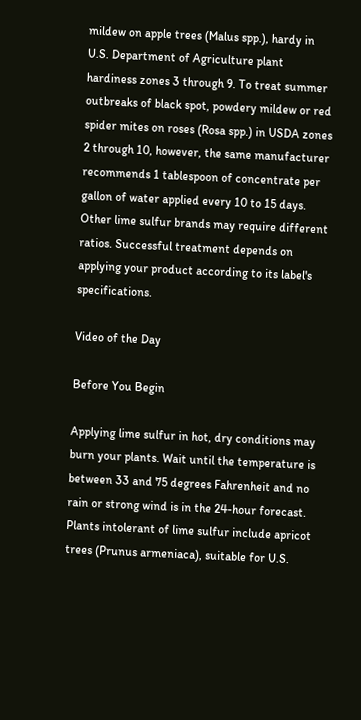mildew on apple trees (Malus spp.), hardy in U.S. Department of Agriculture plant hardiness zones 3 through 9. To treat summer outbreaks of black spot, powdery mildew or red spider mites on roses (Rosa spp.) in USDA zones 2 through 10, however, the same manufacturer recommends 1 tablespoon of concentrate per gallon of water applied every 10 to 15 days. Other lime sulfur brands may require different ratios. Successful treatment depends on applying your product according to its label's specifications.

Video of the Day

Before You Begin

Applying lime sulfur in hot, dry conditions may burn your plants. Wait until the temperature is between 33 and 75 degrees Fahrenheit and no rain or strong wind is in the 24-hour forecast. Plants intolerant of lime sulfur include apricot trees (Prunus armeniaca), suitable for U.S.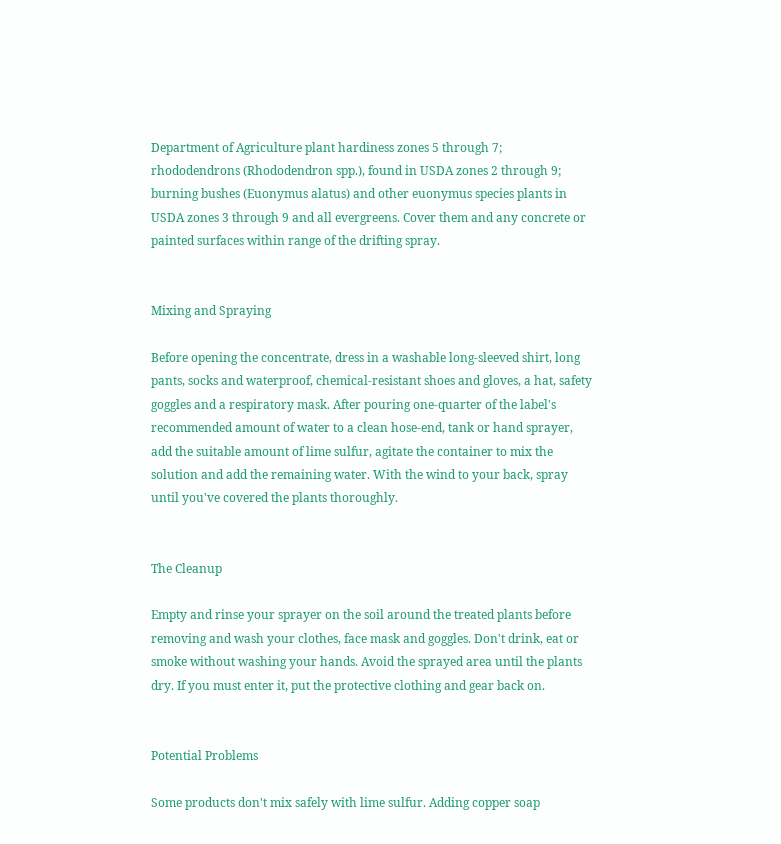Department of Agriculture plant hardiness zones 5 through 7; rhododendrons (Rhododendron spp.), found in USDA zones 2 through 9; burning bushes (Euonymus alatus) and other euonymus species plants in USDA zones 3 through 9 and all evergreens. Cover them and any concrete or painted surfaces within range of the drifting spray.


Mixing and Spraying

Before opening the concentrate, dress in a washable long-sleeved shirt, long pants, socks and waterproof, chemical-resistant shoes and gloves, a hat, safety goggles and a respiratory mask. After pouring one-quarter of the label's recommended amount of water to a clean hose-end, tank or hand sprayer, add the suitable amount of lime sulfur, agitate the container to mix the solution and add the remaining water. With the wind to your back, spray until you've covered the plants thoroughly.


The Cleanup

Empty and rinse your sprayer on the soil around the treated plants before removing and wash your clothes, face mask and goggles. Don't drink, eat or smoke without washing your hands. Avoid the sprayed area until the plants dry. If you must enter it, put the protective clothing and gear back on.


Potential Problems

Some products don't mix safely with lime sulfur. Adding copper soap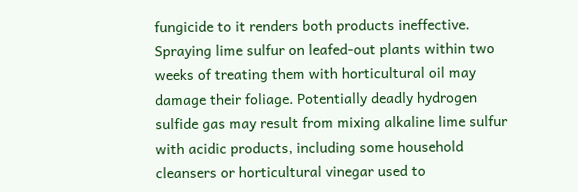fungicide to it renders both products ineffective. Spraying lime sulfur on leafed-out plants within two weeks of treating them with horticultural oil may damage their foliage. Potentially deadly hydrogen sulfide gas may result from mixing alkaline lime sulfur with acidic products, including some household cleansers or horticultural vinegar used to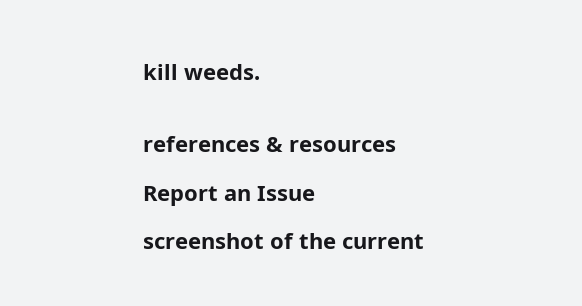kill weeds.


references & resources

Report an Issue

screenshot of the current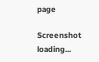page

Screenshot loading...